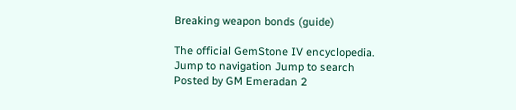Breaking weapon bonds (guide)

The official GemStone IV encyclopedia.
Jump to navigation Jump to search
Posted by GM Emeradan 2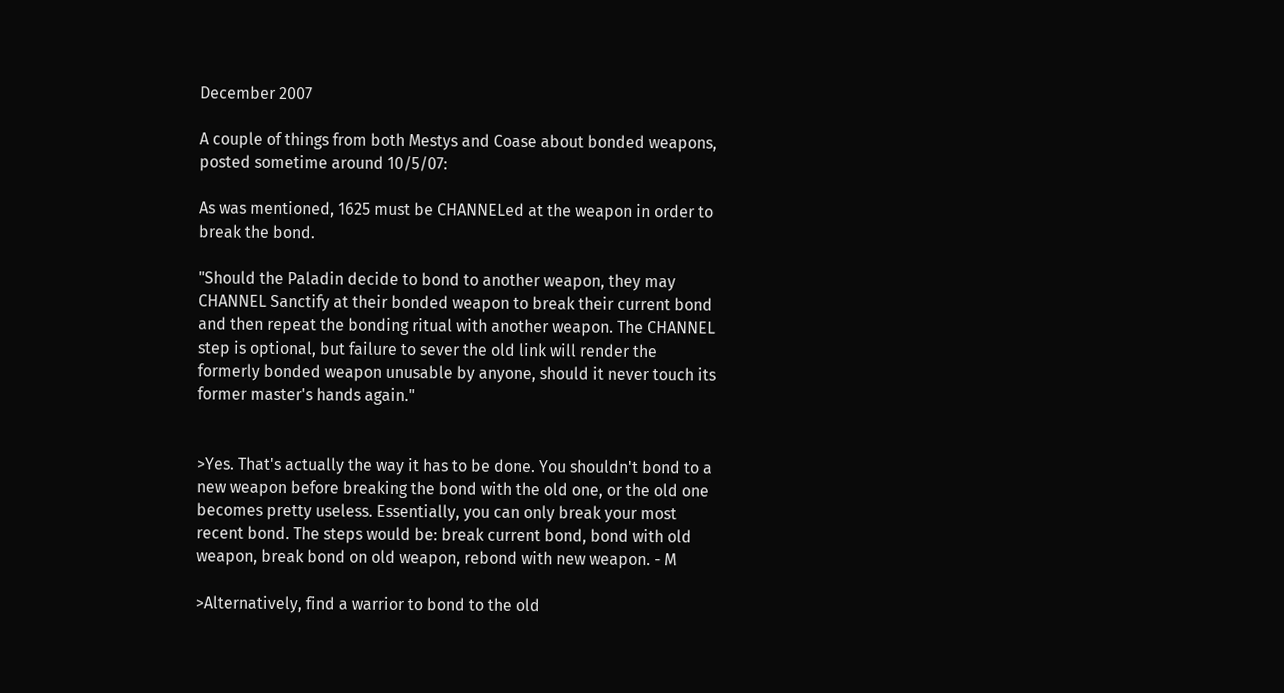December 2007

A couple of things from both Mestys and Coase about bonded weapons, posted sometime around 10/5/07:

As was mentioned, 1625 must be CHANNELed at the weapon in order to break the bond.

"Should the Paladin decide to bond to another weapon, they may CHANNEL Sanctify at their bonded weapon to break their current bond and then repeat the bonding ritual with another weapon. The CHANNEL step is optional, but failure to sever the old link will render the formerly bonded weapon unusable by anyone, should it never touch its former master's hands again."


>Yes. That's actually the way it has to be done. You shouldn't bond to a new weapon before breaking the bond with the old one, or the old one becomes pretty useless. Essentially, you can only break your most recent bond. The steps would be: break current bond, bond with old weapon, break bond on old weapon, rebond with new weapon. - M

>Alternatively, find a warrior to bond to the old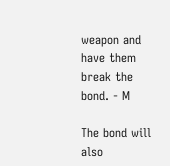weapon and have them break the bond. - M

The bond will also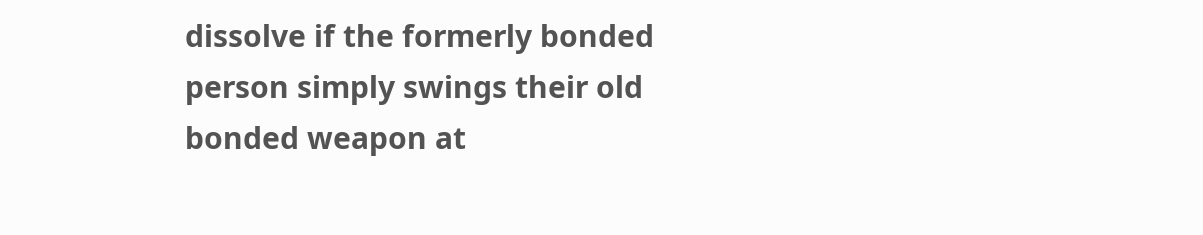dissolve if the formerly bonded person simply swings their old bonded weapon at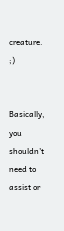creature. ;)


Basically, you shouldn't need to assist or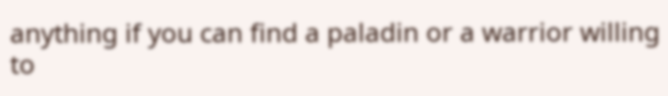anything if you can find a paladin or a warrior willing to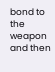bond to the weapon and then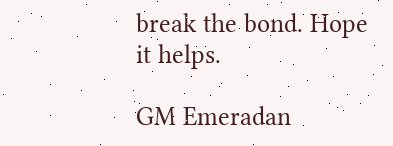break the bond. Hope it helps.

GM Emeradan